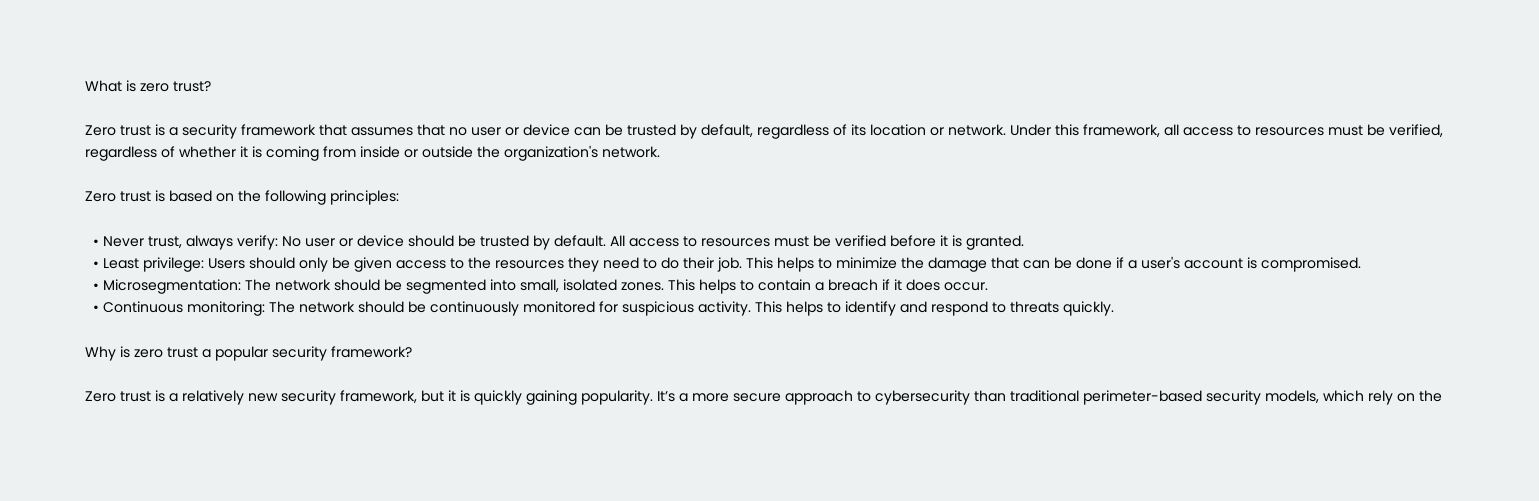What is zero trust?

Zero trust is a security framework that assumes that no user or device can be trusted by default, regardless of its location or network. Under this framework, all access to resources must be verified, regardless of whether it is coming from inside or outside the organization's network.

Zero trust is based on the following principles:

  • Never trust, always verify: No user or device should be trusted by default. All access to resources must be verified before it is granted.
  • Least privilege: Users should only be given access to the resources they need to do their job. This helps to minimize the damage that can be done if a user's account is compromised.
  • Microsegmentation: The network should be segmented into small, isolated zones. This helps to contain a breach if it does occur.
  • Continuous monitoring: The network should be continuously monitored for suspicious activity. This helps to identify and respond to threats quickly.

Why is zero trust a popular security framework?

Zero trust is a relatively new security framework, but it is quickly gaining popularity. It’s a more secure approach to cybersecurity than traditional perimeter-based security models, which rely on the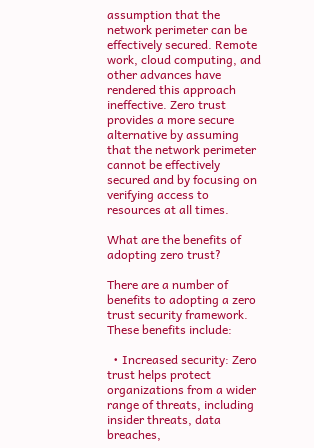assumption that the network perimeter can be effectively secured. Remote work, cloud computing, and other advances have rendered this approach ineffective. Zero trust provides a more secure alternative by assuming that the network perimeter cannot be effectively secured and by focusing on verifying access to resources at all times.

What are the benefits of adopting zero trust?

There are a number of benefits to adopting a zero trust security framework. These benefits include:

  • Increased security: Zero trust helps protect organizations from a wider range of threats, including insider threats, data breaches,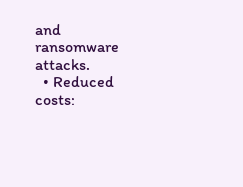and ransomware attacks.
  • Reduced costs: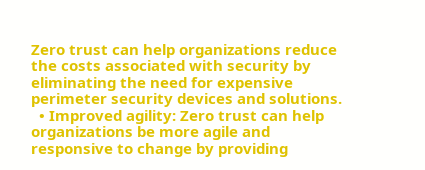Zero trust can help organizations reduce the costs associated with security by eliminating the need for expensive perimeter security devices and solutions.
  • Improved agility: Zero trust can help organizations be more agile and responsive to change by providing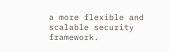a more flexible and scalable security framework.